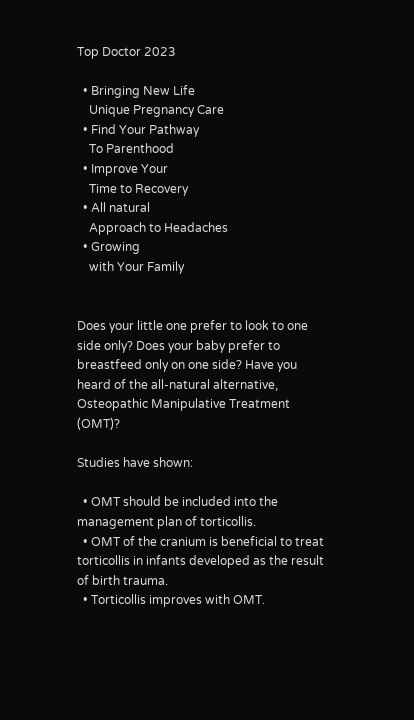Top Doctor 2023

  • Bringing New Life
    Unique Pregnancy Care
  • Find Your Pathway
    To Parenthood
  • Improve Your
    Time to Recovery
  • All natural
    Approach to Headaches
  • Growing
    with Your Family


Does your little one prefer to look to one side only? Does your baby prefer to breastfeed only on one side? Have you heard of the all-natural alternative, Osteopathic Manipulative Treatment (OMT)?

Studies have shown:

  • OMT should be included into the management plan of torticollis.
  • OMT of the cranium is beneficial to treat torticollis in infants developed as the result of birth trauma.
  • Torticollis improves with OMT.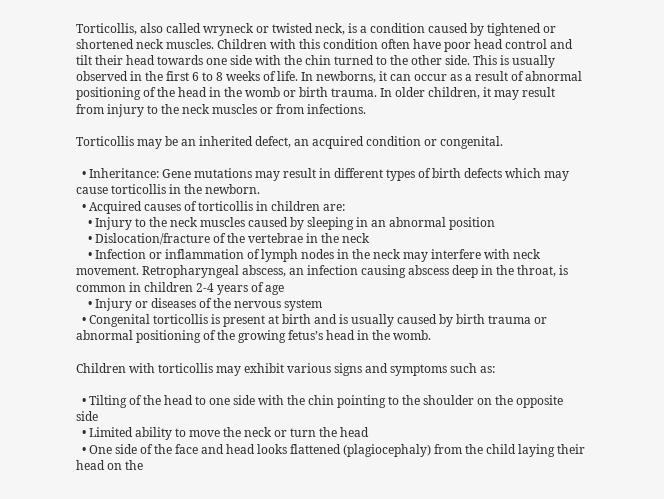Torticollis, also called wryneck or twisted neck, is a condition caused by tightened or shortened neck muscles. Children with this condition often have poor head control and tilt their head towards one side with the chin turned to the other side. This is usually observed in the first 6 to 8 weeks of life. In newborns, it can occur as a result of abnormal positioning of the head in the womb or birth trauma. In older children, it may result from injury to the neck muscles or from infections.

Torticollis may be an inherited defect, an acquired condition or congenital.

  • Inheritance: Gene mutations may result in different types of birth defects which may cause torticollis in the newborn.
  • Acquired causes of torticollis in children are:
    • Injury to the neck muscles caused by sleeping in an abnormal position
    • Dislocation/fracture of the vertebrae in the neck
    • Infection or inflammation of lymph nodes in the neck may interfere with neck movement. Retropharyngeal abscess, an infection causing abscess deep in the throat, is common in children 2-4 years of age
    • Injury or diseases of the nervous system
  • Congenital torticollis is present at birth and is usually caused by birth trauma or abnormal positioning of the growing fetus’s head in the womb.

Children with torticollis may exhibit various signs and symptoms such as:

  • Tilting of the head to one side with the chin pointing to the shoulder on the opposite side
  • Limited ability to move the neck or turn the head
  • One side of the face and head looks flattened (plagiocephaly) from the child laying their head on the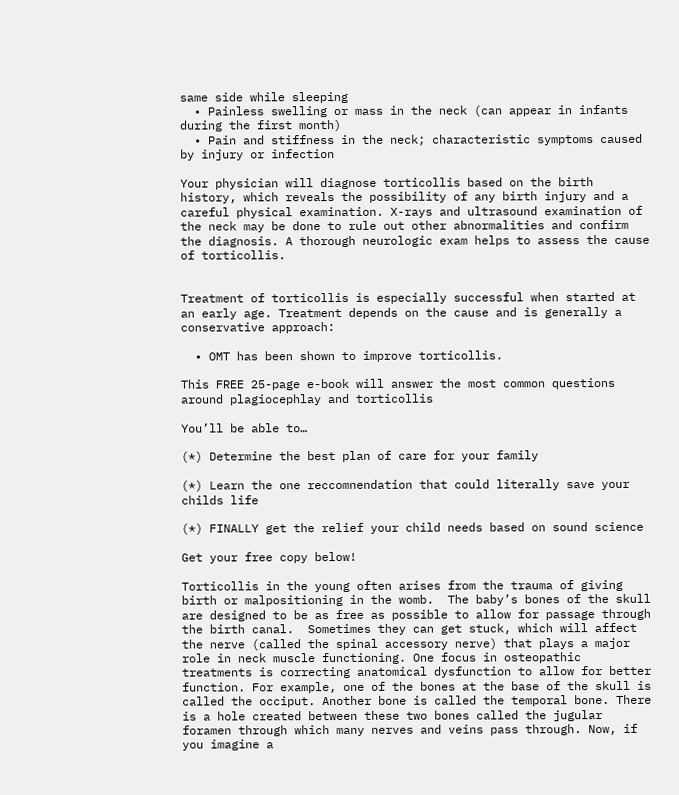same side while sleeping
  • Painless swelling or mass in the neck (can appear in infants during the first month)
  • Pain and stiffness in the neck; characteristic symptoms caused by injury or infection

Your physician will diagnose torticollis based on the birth history, which reveals the possibility of any birth injury and a careful physical examination. X-rays and ultrasound examination of the neck may be done to rule out other abnormalities and confirm the diagnosis. A thorough neurologic exam helps to assess the cause of torticollis.


Treatment of torticollis is especially successful when started at an early age. Treatment depends on the cause and is generally a conservative approach:

  • OMT has been shown to improve torticollis.

This FREE 25-page e-book will answer the most common questions around plagiocephlay and torticollis

You’ll be able to…

(*) Determine the best plan of care for your family

(*) Learn the one reccomnendation that could literally save your childs life

(*) FINALLY get the relief your child needs based on sound science

Get your free copy below!

Torticollis in the young often arises from the trauma of giving birth or malpositioning in the womb.  The baby’s bones of the skull are designed to be as free as possible to allow for passage through the birth canal.  Sometimes they can get stuck, which will affect the nerve (called the spinal accessory nerve) that plays a major role in neck muscle functioning. One focus in osteopathic treatments is correcting anatomical dysfunction to allow for better function. For example, one of the bones at the base of the skull is called the occiput. Another bone is called the temporal bone. There is a hole created between these two bones called the jugular foramen through which many nerves and veins pass through. Now, if you imagine a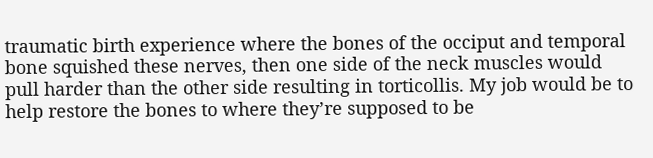traumatic birth experience where the bones of the occiput and temporal bone squished these nerves, then one side of the neck muscles would pull harder than the other side resulting in torticollis. My job would be to help restore the bones to where they’re supposed to be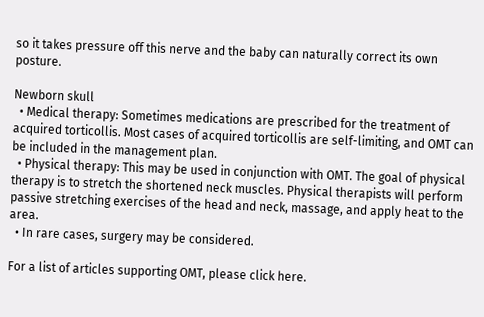so it takes pressure off this nerve and the baby can naturally correct its own posture.

Newborn skull
  • Medical therapy: Sometimes medications are prescribed for the treatment of acquired torticollis. Most cases of acquired torticollis are self-limiting, and OMT can be included in the management plan.
  • Physical therapy: This may be used in conjunction with OMT. The goal of physical therapy is to stretch the shortened neck muscles. Physical therapists will perform passive stretching exercises of the head and neck, massage, and apply heat to the area.
  • In rare cases, surgery may be considered.

For a list of articles supporting OMT, please click here.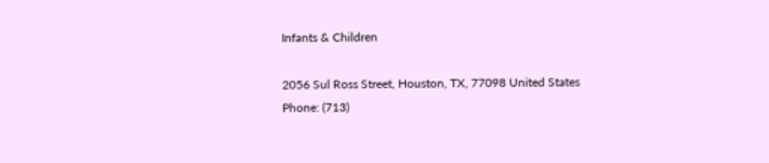Infants & Children

2056 Sul Ross Street, Houston, TX, 77098 United States
Phone: (713)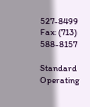527-8499
Fax: (713) 588-8157

Standard Operating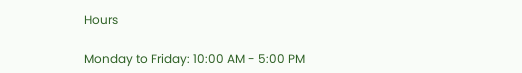Hours

Monday to Friday: 10:00 AM - 5:00 PM